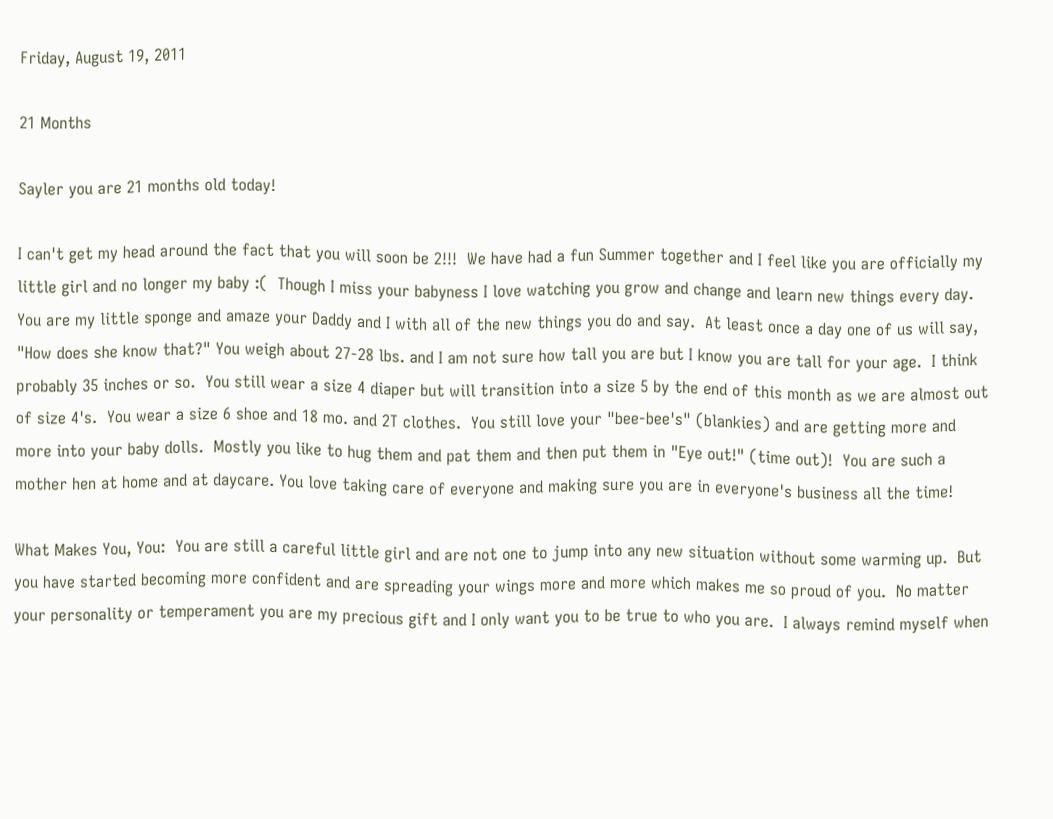Friday, August 19, 2011

21 Months

Sayler you are 21 months old today!

I can't get my head around the fact that you will soon be 2!!!  We have had a fun Summer together and I feel like you are officially my little girl and no longer my baby :(  Though I miss your babyness I love watching you grow and change and learn new things every day.  You are my little sponge and amaze your Daddy and I with all of the new things you do and say.  At least once a day one of us will say, "How does she know that?" You weigh about 27-28 lbs. and I am not sure how tall you are but I know you are tall for your age.  I think probably 35 inches or so.  You still wear a size 4 diaper but will transition into a size 5 by the end of this month as we are almost out of size 4's.  You wear a size 6 shoe and 18 mo. and 2T clothes.  You still love your "bee-bee's" (blankies) and are getting more and more into your baby dolls.  Mostly you like to hug them and pat them and then put them in "Eye out!" (time out)!  You are such a mother hen at home and at daycare. You love taking care of everyone and making sure you are in everyone's business all the time!

What Makes You, You:  You are still a careful little girl and are not one to jump into any new situation without some warming up.  But you have started becoming more confident and are spreading your wings more and more which makes me so proud of you.  No matter your personality or temperament you are my precious gift and I only want you to be true to who you are.  I always remind myself when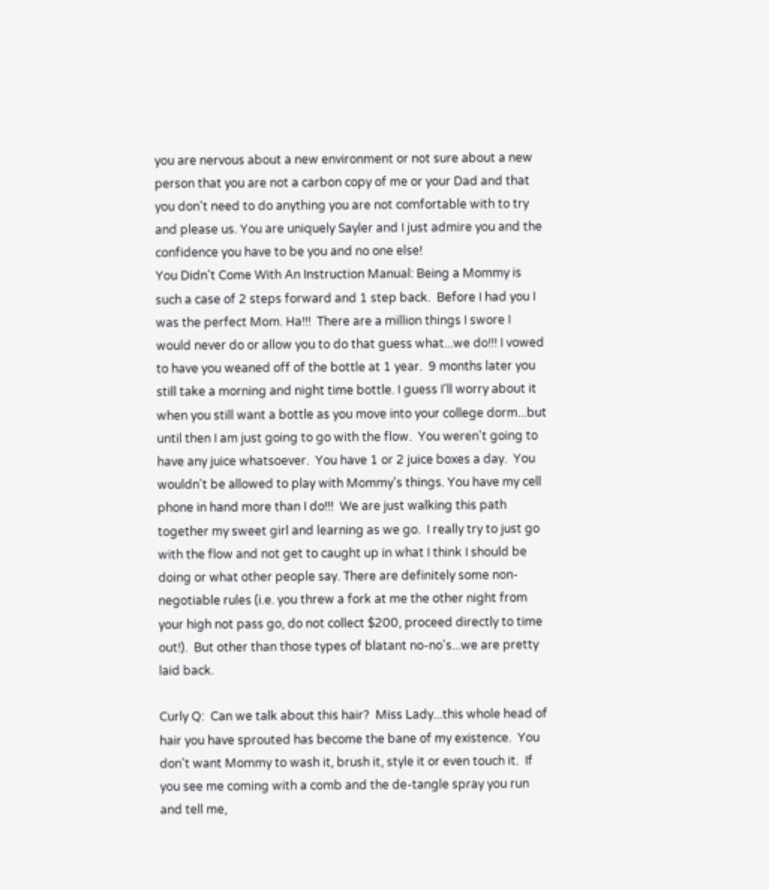you are nervous about a new environment or not sure about a new person that you are not a carbon copy of me or your Dad and that you don't need to do anything you are not comfortable with to try and please us. You are uniquely Sayler and I just admire you and the confidence you have to be you and no one else!
You Didn't Come With An Instruction Manual: Being a Mommy is such a case of 2 steps forward and 1 step back.  Before I had you I was the perfect Mom. Ha!!!  There are a million things I swore I would never do or allow you to do that guess what...we do!!! I vowed to have you weaned off of the bottle at 1 year.  9 months later you still take a morning and night time bottle. I guess I'll worry about it when you still want a bottle as you move into your college dorm...but until then I am just going to go with the flow.  You weren't going to have any juice whatsoever.  You have 1 or 2 juice boxes a day.  You wouldn't be allowed to play with Mommy's things. You have my cell phone in hand more than I do!!!  We are just walking this path together my sweet girl and learning as we go.  I really try to just go with the flow and not get to caught up in what I think I should be doing or what other people say. There are definitely some non-negotiable rules (i.e. you threw a fork at me the other night from your high not pass go, do not collect $200, proceed directly to time out!).  But other than those types of blatant no-no's...we are pretty laid back.

Curly Q:  Can we talk about this hair?  Miss Lady...this whole head of hair you have sprouted has become the bane of my existence.  You don't want Mommy to wash it, brush it, style it or even touch it.  If you see me coming with a comb and the de-tangle spray you run and tell me,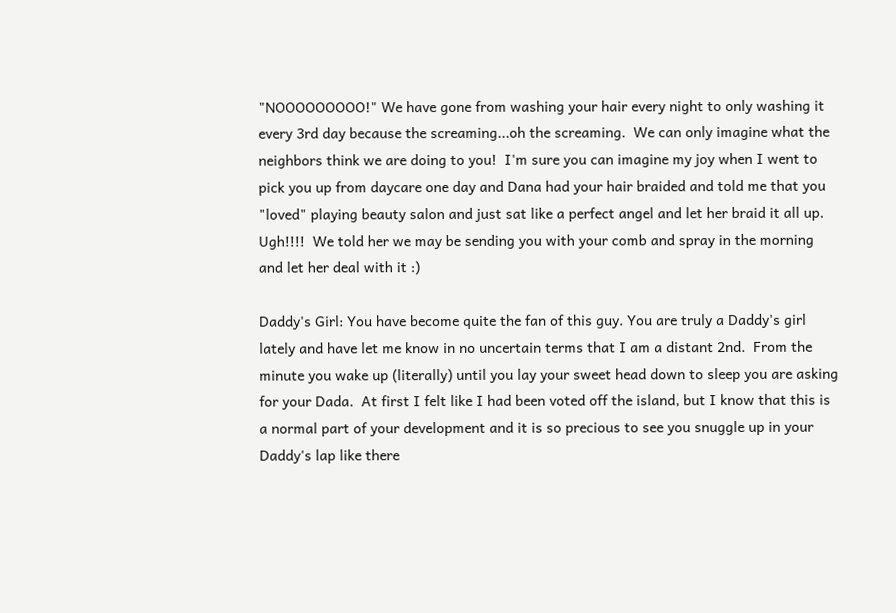"NOOOOOOOOO!" We have gone from washing your hair every night to only washing it every 3rd day because the screaming...oh the screaming.  We can only imagine what the neighbors think we are doing to you!  I'm sure you can imagine my joy when I went to pick you up from daycare one day and Dana had your hair braided and told me that you "loved" playing beauty salon and just sat like a perfect angel and let her braid it all up. Ugh!!!!  We told her we may be sending you with your comb and spray in the morning and let her deal with it :)

Daddy's Girl: You have become quite the fan of this guy. You are truly a Daddy's girl lately and have let me know in no uncertain terms that I am a distant 2nd.  From the minute you wake up (literally) until you lay your sweet head down to sleep you are asking for your Dada.  At first I felt like I had been voted off the island, but I know that this is a normal part of your development and it is so precious to see you snuggle up in your Daddy's lap like there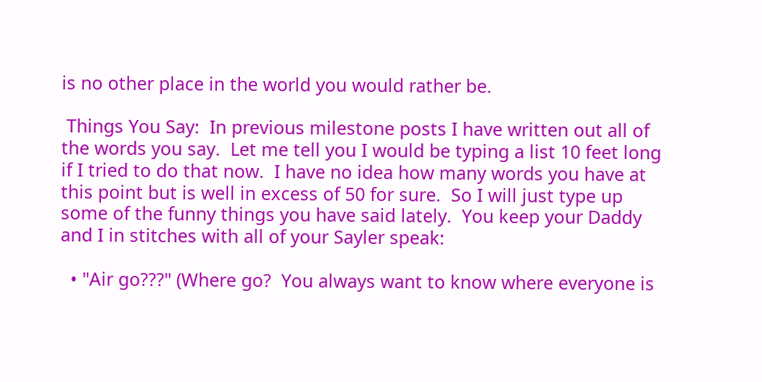is no other place in the world you would rather be.

 Things You Say:  In previous milestone posts I have written out all of the words you say.  Let me tell you I would be typing a list 10 feet long if I tried to do that now.  I have no idea how many words you have at this point but is well in excess of 50 for sure.  So I will just type up some of the funny things you have said lately.  You keep your Daddy and I in stitches with all of your Sayler speak:

  • "Air go???" (Where go?  You always want to know where everyone is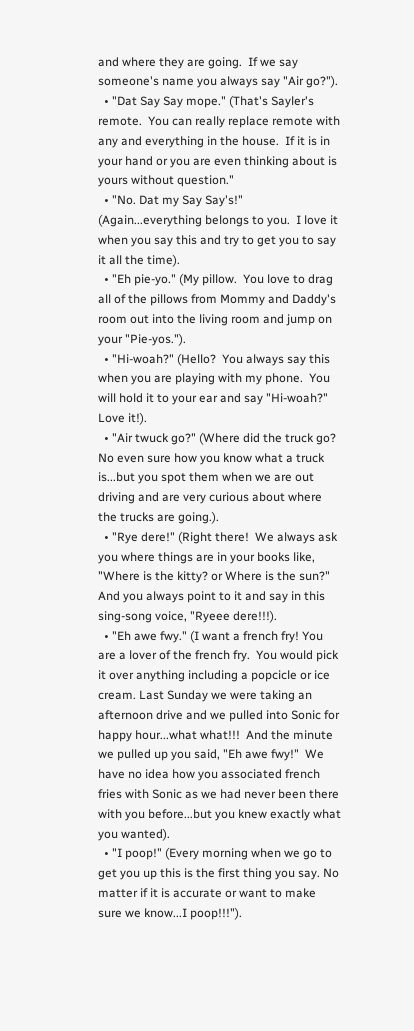and where they are going.  If we say someone's name you always say "Air go?").
  • "Dat Say Say mope." (That's Sayler's remote.  You can really replace remote with any and everything in the house.  If it is in your hand or you are even thinking about is yours without question."
  • "No. Dat my Say Say's!" (Again...everything belongs to you.  I love it when you say this and try to get you to say it all the time).
  • "Eh pie-yo." (My pillow.  You love to drag all of the pillows from Mommy and Daddy's room out into the living room and jump on your "Pie-yos.").
  • "Hi-woah?" (Hello?  You always say this when you are playing with my phone.  You will hold it to your ear and say "Hi-woah?" Love it!).
  • "Air twuck go?" (Where did the truck go?  No even sure how you know what a truck is...but you spot them when we are out driving and are very curious about where the trucks are going.).
  • "Rye dere!" (Right there!  We always ask you where things are in your books like, "Where is the kitty? or Where is the sun?"  And you always point to it and say in this sing-song voice, "Ryeee dere!!!).
  • "Eh awe fwy." (I want a french fry! You are a lover of the french fry.  You would pick it over anything including a popcicle or ice cream. Last Sunday we were taking an afternoon drive and we pulled into Sonic for happy hour...what what!!!  And the minute we pulled up you said, "Eh awe fwy!"  We have no idea how you associated french fries with Sonic as we had never been there with you before...but you knew exactly what you wanted).
  • "I poop!" (Every morning when we go to get you up this is the first thing you say. No matter if it is accurate or want to make sure we know...I poop!!!").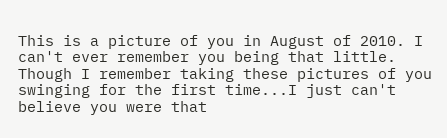This is a picture of you in August of 2010. I can't ever remember you being that little.  Though I remember taking these pictures of you swinging for the first time...I just can't believe you were that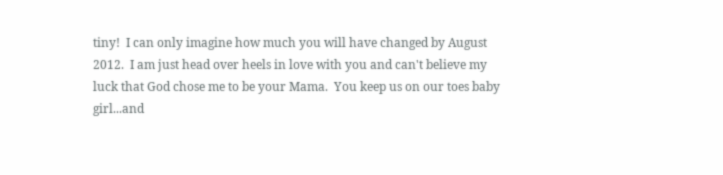tiny!  I can only imagine how much you will have changed by August 2012.  I am just head over heels in love with you and can't believe my luck that God chose me to be your Mama.  You keep us on our toes baby girl...and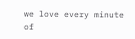we love every minute of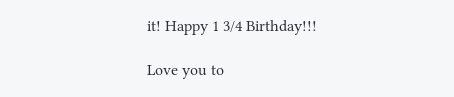it! Happy 1 3/4 Birthday!!!

Love you to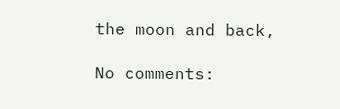the moon and back,

No comments: